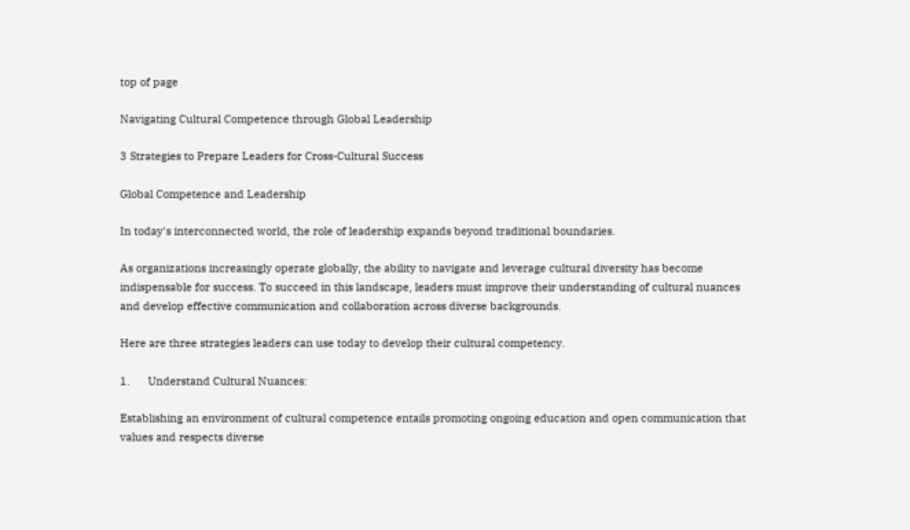top of page

Navigating Cultural Competence through Global Leadership

3 Strategies to Prepare Leaders for Cross-Cultural Success

Global Competence and Leadership

In today's interconnected world, the role of leadership expands beyond traditional boundaries.

As organizations increasingly operate globally, the ability to navigate and leverage cultural diversity has become indispensable for success. To succeed in this landscape, leaders must improve their understanding of cultural nuances and develop effective communication and collaboration across diverse backgrounds.

Here are three strategies leaders can use today to develop their cultural competency.

1.      Understand Cultural Nuances:

Establishing an environment of cultural competence entails promoting ongoing education and open communication that values and respects diverse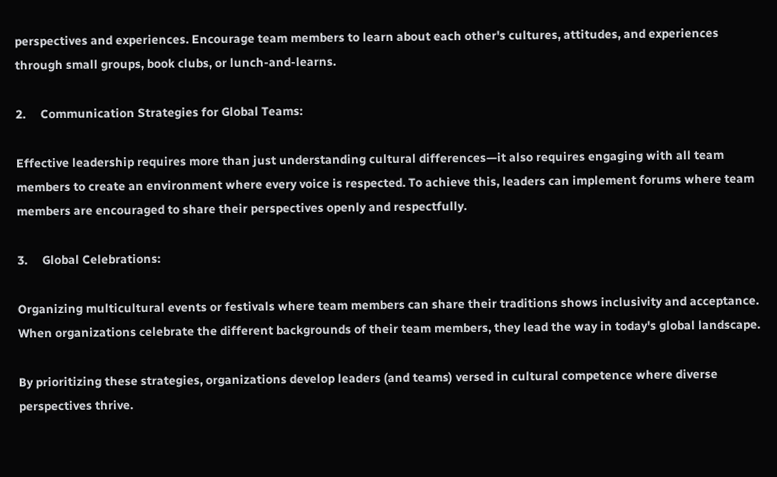perspectives and experiences. Encourage team members to learn about each other's cultures, attitudes, and experiences through small groups, book clubs, or lunch-and-learns.

2.     Communication Strategies for Global Teams:

Effective leadership requires more than just understanding cultural differences—it also requires engaging with all team members to create an environment where every voice is respected. To achieve this, leaders can implement forums where team members are encouraged to share their perspectives openly and respectfully.

3.     Global Celebrations:

Organizing multicultural events or festivals where team members can share their traditions shows inclusivity and acceptance. When organizations celebrate the different backgrounds of their team members, they lead the way in today's global landscape.

By prioritizing these strategies, organizations develop leaders (and teams) versed in cultural competence where diverse perspectives thrive.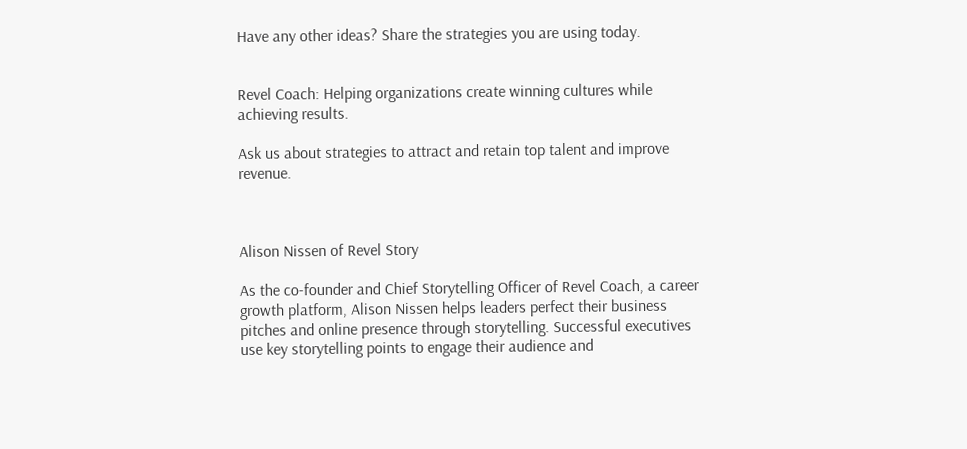Have any other ideas? Share the strategies you are using today.


Revel Coach: Helping organizations create winning cultures while achieving results.

Ask us about strategies to attract and retain top talent and improve revenue.



Alison Nissen of Revel Story

As the co-founder and Chief Storytelling Officer of Revel Coach, a career growth platform, Alison Nissen helps leaders perfect their business pitches and online presence through storytelling. Successful executives use key storytelling points to engage their audience and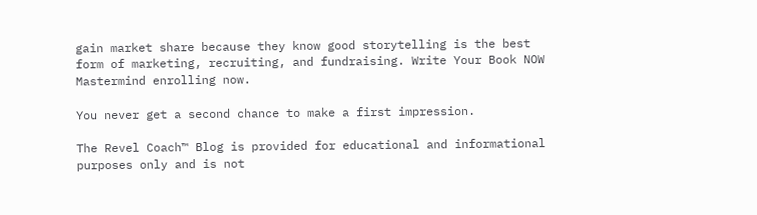gain market share because they know good storytelling is the best form of marketing, recruiting, and fundraising. Write Your Book NOW Mastermind enrolling now.

You never get a second chance to make a first impression.

The Revel Coach™ Blog is provided for educational and informational purposes only and is not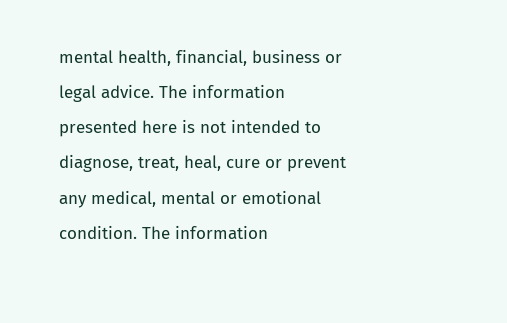mental health, financial, business or legal advice. The information presented here is not intended to diagnose, treat, heal, cure or prevent any medical, mental or emotional condition. The information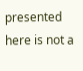presented here is not a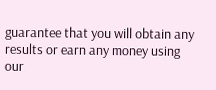guarantee that you will obtain any results or earn any money using our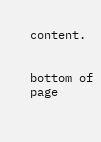content.


bottom of page